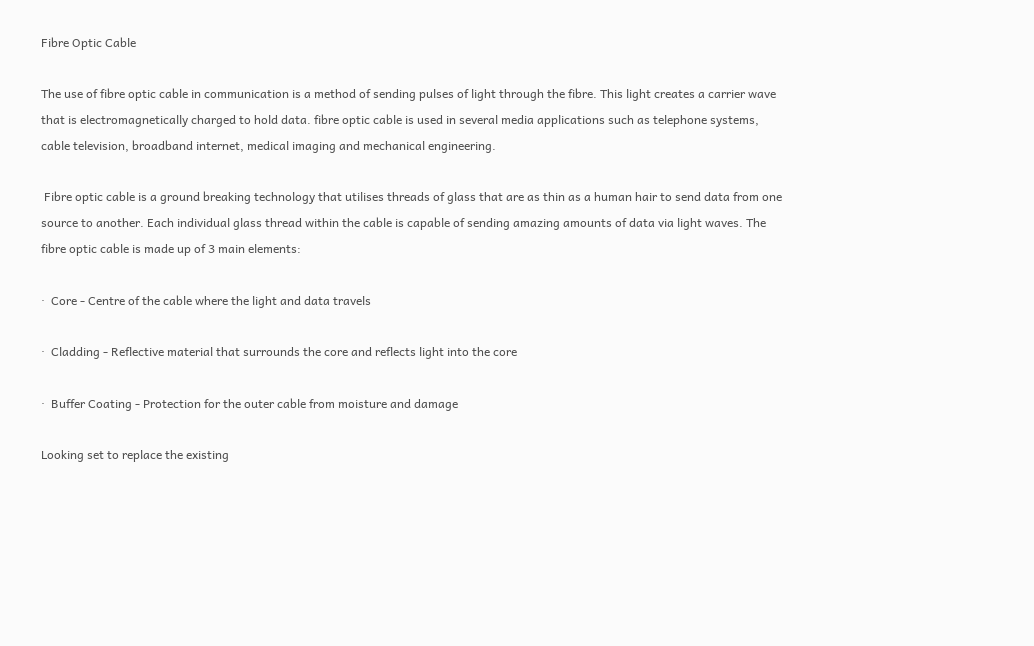Fibre Optic Cable

The use of fibre optic cable in communication is a method of sending pulses of light through the fibre. This light creates a carrier wave that is electromagnetically charged to hold data. fibre optic cable is used in several media applications such as telephone systems, cable television, broadband internet, medical imaging and mechanical engineering.

 Fibre optic cable is a ground breaking technology that utilises threads of glass that are as thin as a human hair to send data from one source to another. Each individual glass thread within the cable is capable of sending amazing amounts of data via light waves. The fibre optic cable is made up of 3 main elements:

·  Core - Centre of the cable where the light and data travels

·  Cladding - Reflective material that surrounds the core and reflects light into the core

·  Buffer Coating - Protection for the outer cable from moisture and damage

Looking set to replace the existing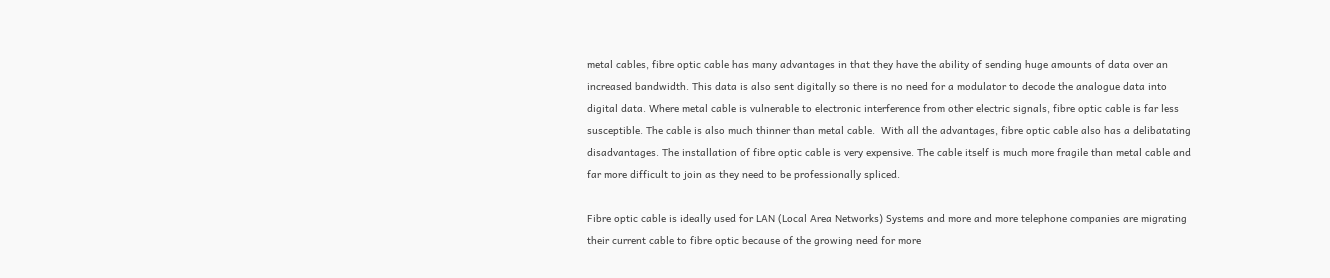metal cables, fibre optic cable has many advantages in that they have the ability of sending huge amounts of data over an increased bandwidth. This data is also sent digitally so there is no need for a modulator to decode the analogue data into digital data. Where metal cable is vulnerable to electronic interference from other electric signals, fibre optic cable is far less susceptible. The cable is also much thinner than metal cable.  With all the advantages, fibre optic cable also has a delibatating disadvantages. The installation of fibre optic cable is very expensive. The cable itself is much more fragile than metal cable and far more difficult to join as they need to be professionally spliced.

Fibre optic cable is ideally used for LAN (Local Area Networks) Systems and more and more telephone companies are migrating their current cable to fibre optic because of the growing need for more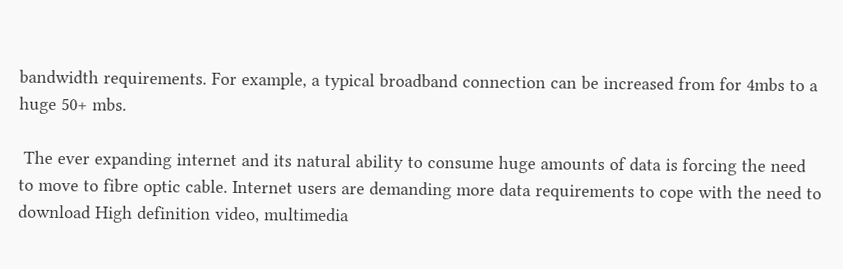bandwidth requirements. For example, a typical broadband connection can be increased from for 4mbs to a huge 50+ mbs.

 The ever expanding internet and its natural ability to consume huge amounts of data is forcing the need to move to fibre optic cable. Internet users are demanding more data requirements to cope with the need to download High definition video, multimedia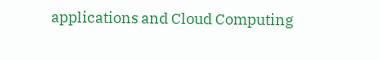applications and Cloud Computing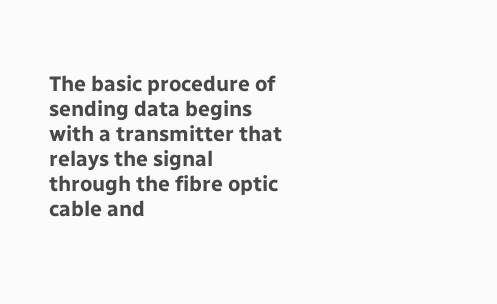The basic procedure of sending data begins with a transmitter that relays the signal through the fibre optic cable and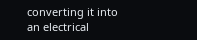converting it into an electrical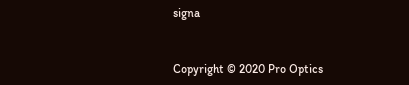signa


Copyright © 2020 Pro Optics